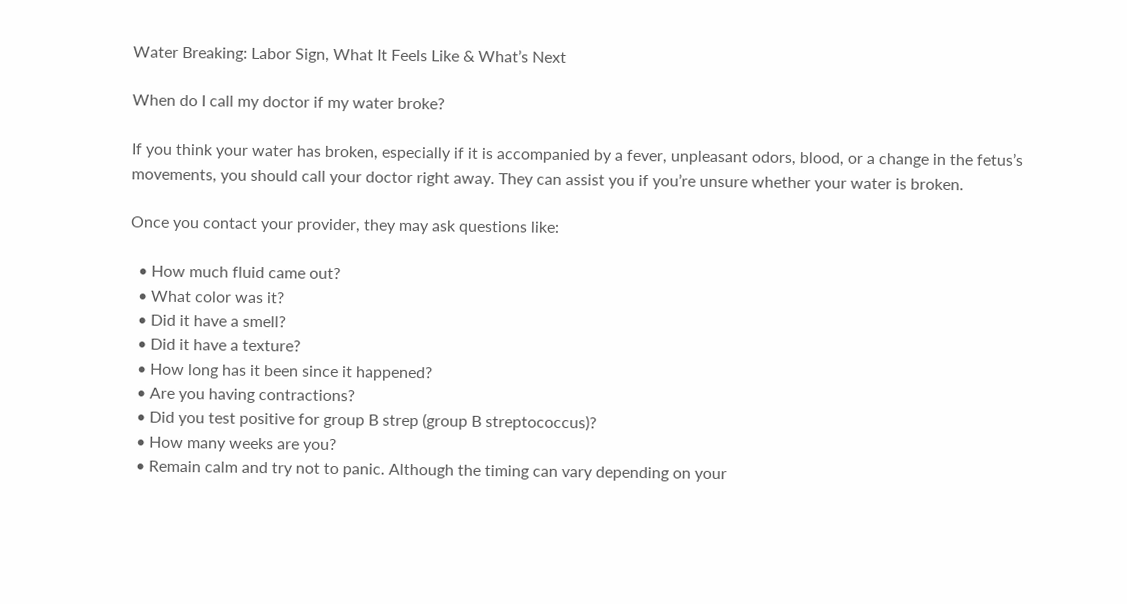Water Breaking: Labor Sign, What It Feels Like & What’s Next

When do I call my doctor if my water broke?

If you think your water has broken, especially if it is accompanied by a fever, unpleasant odors, blood, or a change in the fetus’s movements, you should call your doctor right away. They can assist you if you’re unsure whether your water is broken.

Once you contact your provider, they may ask questions like:

  • How much fluid came out?
  • What color was it?
  • Did it have a smell?
  • Did it have a texture?
  • How long has it been since it happened?
  • Are you having contractions?
  • Did you test positive for group B strep (group B streptococcus)?
  • How many weeks are you?
  • Remain calm and try not to panic. Although the timing can vary depending on your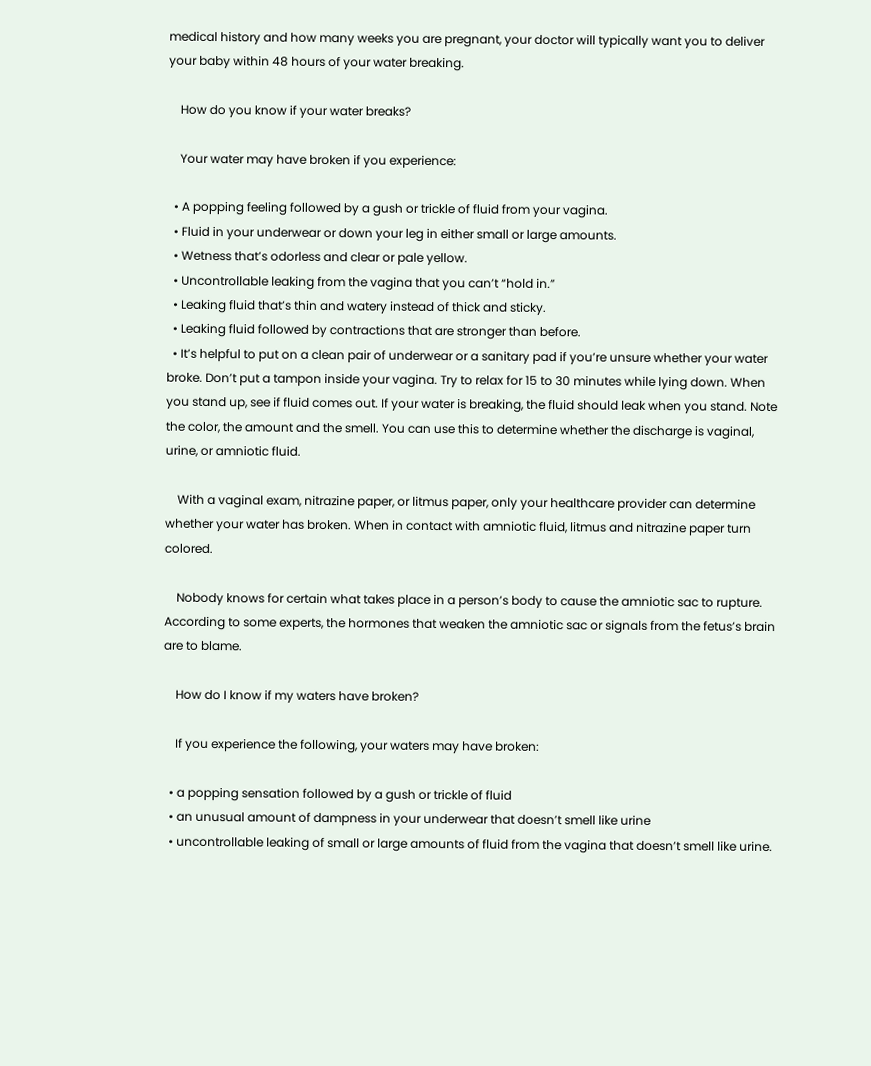medical history and how many weeks you are pregnant, your doctor will typically want you to deliver your baby within 48 hours of your water breaking.

    How do you know if your water breaks?

    Your water may have broken if you experience:

  • A popping feeling followed by a gush or trickle of fluid from your vagina.
  • Fluid in your underwear or down your leg in either small or large amounts.
  • Wetness that’s odorless and clear or pale yellow.
  • Uncontrollable leaking from the vagina that you can’t “hold in.”
  • Leaking fluid that’s thin and watery instead of thick and sticky.
  • Leaking fluid followed by contractions that are stronger than before.
  • It’s helpful to put on a clean pair of underwear or a sanitary pad if you’re unsure whether your water broke. Don’t put a tampon inside your vagina. Try to relax for 15 to 30 minutes while lying down. When you stand up, see if fluid comes out. If your water is breaking, the fluid should leak when you stand. Note the color, the amount and the smell. You can use this to determine whether the discharge is vaginal, urine, or amniotic fluid.

    With a vaginal exam, nitrazine paper, or litmus paper, only your healthcare provider can determine whether your water has broken. When in contact with amniotic fluid, litmus and nitrazine paper turn colored.

    Nobody knows for certain what takes place in a person’s body to cause the amniotic sac to rupture. According to some experts, the hormones that weaken the amniotic sac or signals from the fetus’s brain are to blame.

    How do I know if my waters have broken?

    If you experience the following, your waters may have broken:

  • a popping sensation followed by a gush or trickle of fluid
  • an unusual amount of dampness in your underwear that doesn’t smell like urine
  • uncontrollable leaking of small or large amounts of fluid from the vagina that doesn’t smell like urine.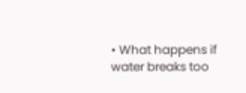• What happens if water breaks too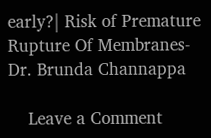early?| Risk of Premature Rupture Of Membranes-Dr. Brunda Channappa

    Leave a Comment